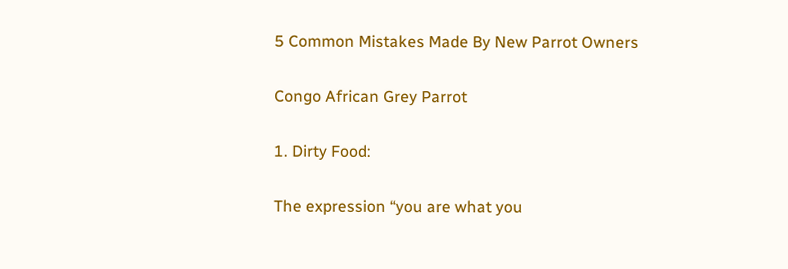5 Common Mistakes Made By New Parrot Owners

Congo African Grey Parrot

1. Dirty Food:

The expression “you are what you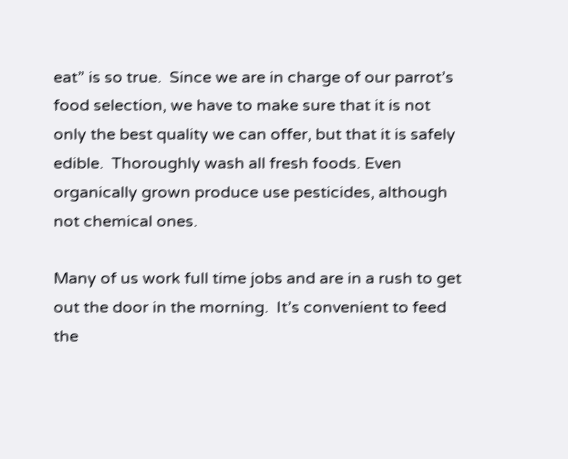eat” is so true.  Since we are in charge of our parrot’s food selection, we have to make sure that it is not only the best quality we can offer, but that it is safely edible.  Thoroughly wash all fresh foods. Even organically grown produce use pesticides, although not chemical ones.

Many of us work full time jobs and are in a rush to get out the door in the morning.  It’s convenient to feed the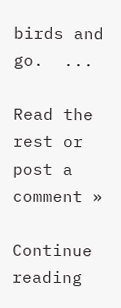birds and go.  ...

Read the rest or post a comment »

Continue reading